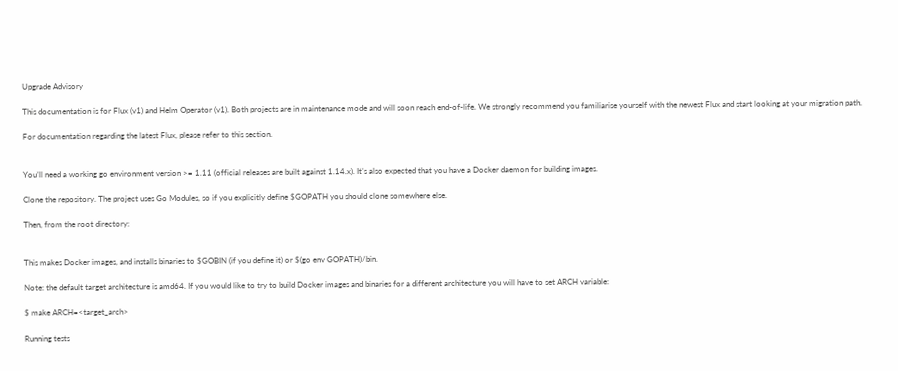Upgrade Advisory

This documentation is for Flux (v1) and Helm Operator (v1). Both projects are in maintenance mode and will soon reach end-of-life. We strongly recommend you familiarise yourself with the newest Flux and start looking at your migration path.

For documentation regarding the latest Flux, please refer to this section.


You’ll need a working go environment version >= 1.11 (official releases are built against 1.14.x). It’s also expected that you have a Docker daemon for building images.

Clone the repository. The project uses Go Modules, so if you explicitly define $GOPATH you should clone somewhere else.

Then, from the root directory:


This makes Docker images, and installs binaries to $GOBIN (if you define it) or $(go env GOPATH)/bin.

Note: the default target architecture is amd64. If you would like to try to build Docker images and binaries for a different architecture you will have to set ARCH variable:

$ make ARCH=<target_arch>

Running tests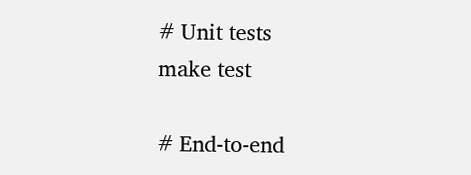# Unit tests
make test

# End-to-end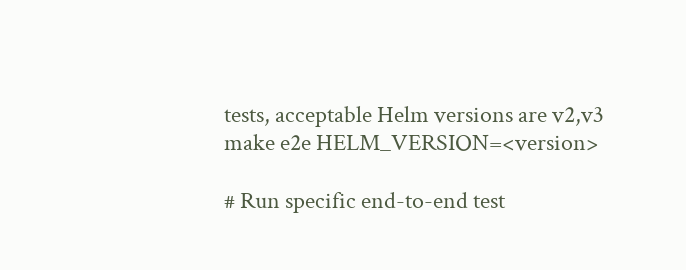tests, acceptable Helm versions are v2,v3
make e2e HELM_VERSION=<version>

# Run specific end-to-end test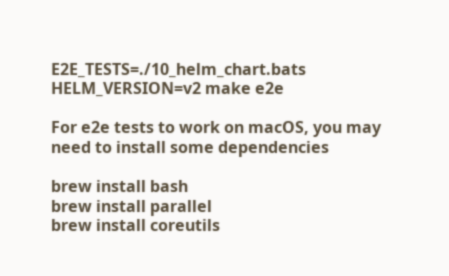E2E_TESTS=./10_helm_chart.bats HELM_VERSION=v2 make e2e

For e2e tests to work on macOS, you may need to install some dependencies

brew install bash
brew install parallel
brew install coreutils